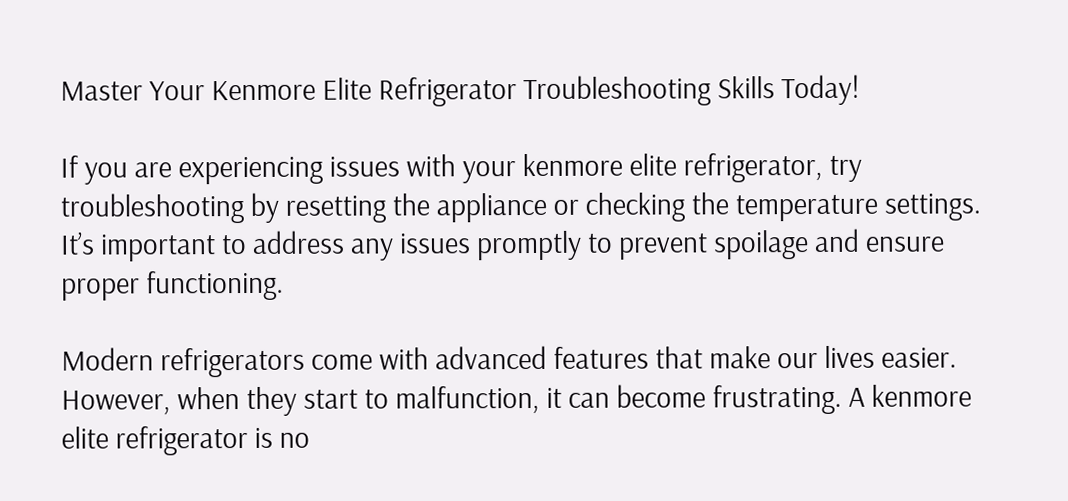Master Your Kenmore Elite Refrigerator Troubleshooting Skills Today!

If you are experiencing issues with your kenmore elite refrigerator, try troubleshooting by resetting the appliance or checking the temperature settings. It’s important to address any issues promptly to prevent spoilage and ensure proper functioning.

Modern refrigerators come with advanced features that make our lives easier. However, when they start to malfunction, it can become frustrating. A kenmore elite refrigerator is no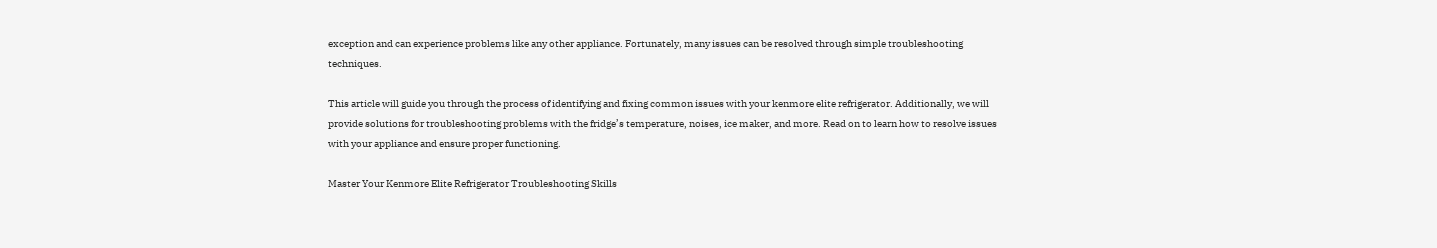exception and can experience problems like any other appliance. Fortunately, many issues can be resolved through simple troubleshooting techniques.

This article will guide you through the process of identifying and fixing common issues with your kenmore elite refrigerator. Additionally, we will provide solutions for troubleshooting problems with the fridge’s temperature, noises, ice maker, and more. Read on to learn how to resolve issues with your appliance and ensure proper functioning.

Master Your Kenmore Elite Refrigerator Troubleshooting Skills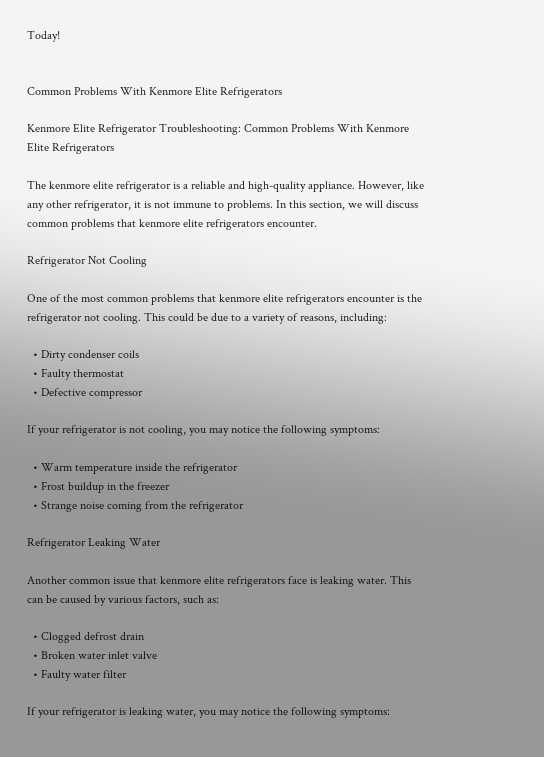Today!


Common Problems With Kenmore Elite Refrigerators

Kenmore Elite Refrigerator Troubleshooting: Common Problems With Kenmore Elite Refrigerators

The kenmore elite refrigerator is a reliable and high-quality appliance. However, like any other refrigerator, it is not immune to problems. In this section, we will discuss common problems that kenmore elite refrigerators encounter.

Refrigerator Not Cooling

One of the most common problems that kenmore elite refrigerators encounter is the refrigerator not cooling. This could be due to a variety of reasons, including:

  • Dirty condenser coils
  • Faulty thermostat
  • Defective compressor

If your refrigerator is not cooling, you may notice the following symptoms:

  • Warm temperature inside the refrigerator
  • Frost buildup in the freezer
  • Strange noise coming from the refrigerator

Refrigerator Leaking Water

Another common issue that kenmore elite refrigerators face is leaking water. This can be caused by various factors, such as:

  • Clogged defrost drain
  • Broken water inlet valve
  • Faulty water filter

If your refrigerator is leaking water, you may notice the following symptoms: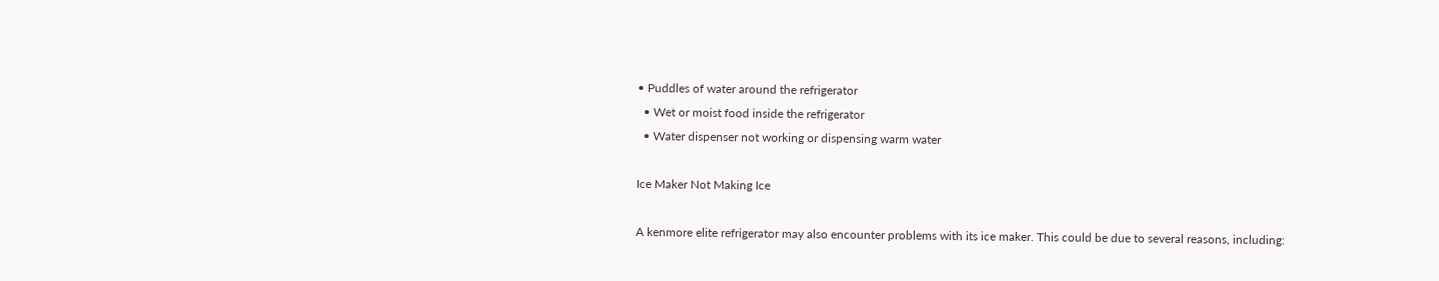• Puddles of water around the refrigerator
  • Wet or moist food inside the refrigerator
  • Water dispenser not working or dispensing warm water

Ice Maker Not Making Ice

A kenmore elite refrigerator may also encounter problems with its ice maker. This could be due to several reasons, including: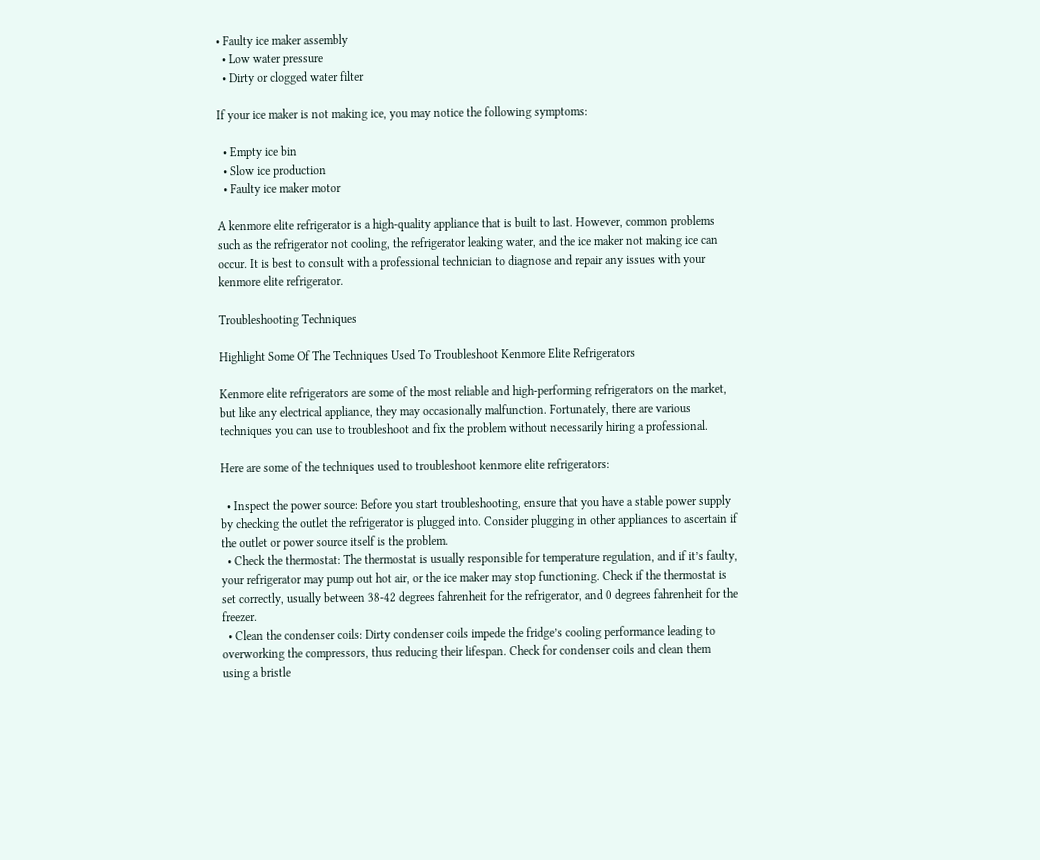• Faulty ice maker assembly
  • Low water pressure
  • Dirty or clogged water filter

If your ice maker is not making ice, you may notice the following symptoms:

  • Empty ice bin
  • Slow ice production
  • Faulty ice maker motor

A kenmore elite refrigerator is a high-quality appliance that is built to last. However, common problems such as the refrigerator not cooling, the refrigerator leaking water, and the ice maker not making ice can occur. It is best to consult with a professional technician to diagnose and repair any issues with your kenmore elite refrigerator.

Troubleshooting Techniques

Highlight Some Of The Techniques Used To Troubleshoot Kenmore Elite Refrigerators

Kenmore elite refrigerators are some of the most reliable and high-performing refrigerators on the market, but like any electrical appliance, they may occasionally malfunction. Fortunately, there are various techniques you can use to troubleshoot and fix the problem without necessarily hiring a professional.

Here are some of the techniques used to troubleshoot kenmore elite refrigerators:

  • Inspect the power source: Before you start troubleshooting, ensure that you have a stable power supply by checking the outlet the refrigerator is plugged into. Consider plugging in other appliances to ascertain if the outlet or power source itself is the problem.
  • Check the thermostat: The thermostat is usually responsible for temperature regulation, and if it’s faulty, your refrigerator may pump out hot air, or the ice maker may stop functioning. Check if the thermostat is set correctly, usually between 38-42 degrees fahrenheit for the refrigerator, and 0 degrees fahrenheit for the freezer.
  • Clean the condenser coils: Dirty condenser coils impede the fridge’s cooling performance leading to overworking the compressors, thus reducing their lifespan. Check for condenser coils and clean them using a bristle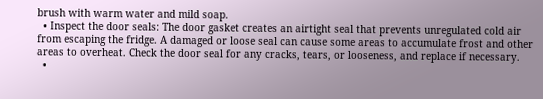brush with warm water and mild soap.
  • Inspect the door seals: The door gasket creates an airtight seal that prevents unregulated cold air from escaping the fridge. A damaged or loose seal can cause some areas to accumulate frost and other areas to overheat. Check the door seal for any cracks, tears, or looseness, and replace if necessary.
  •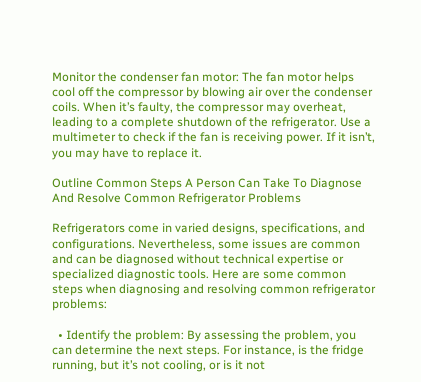Monitor the condenser fan motor: The fan motor helps cool off the compressor by blowing air over the condenser coils. When it’s faulty, the compressor may overheat, leading to a complete shutdown of the refrigerator. Use a multimeter to check if the fan is receiving power. If it isn’t, you may have to replace it.

Outline Common Steps A Person Can Take To Diagnose And Resolve Common Refrigerator Problems

Refrigerators come in varied designs, specifications, and configurations. Nevertheless, some issues are common and can be diagnosed without technical expertise or specialized diagnostic tools. Here are some common steps when diagnosing and resolving common refrigerator problems:

  • Identify the problem: By assessing the problem, you can determine the next steps. For instance, is the fridge running, but it’s not cooling, or is it not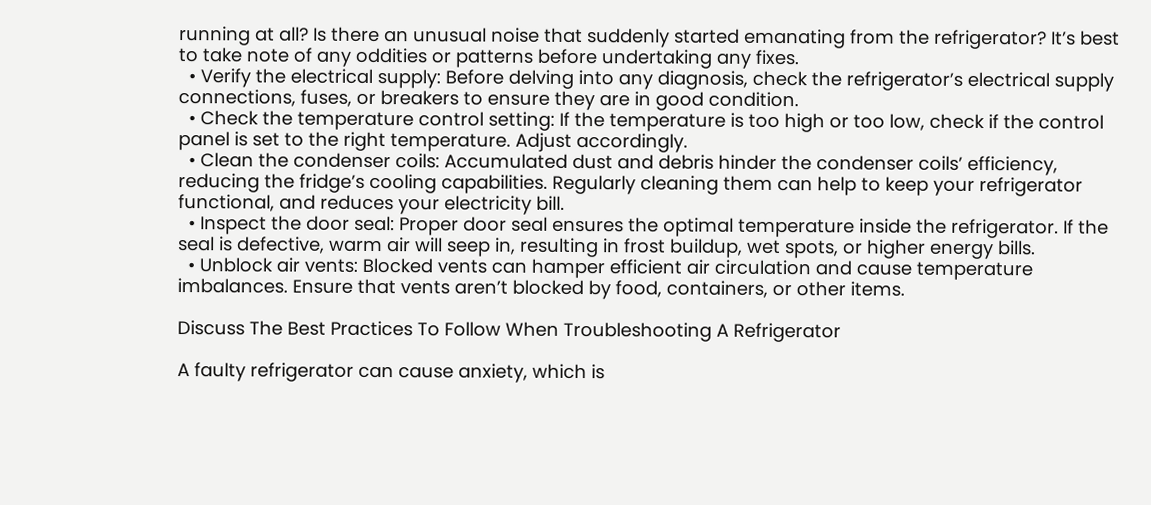running at all? Is there an unusual noise that suddenly started emanating from the refrigerator? It’s best to take note of any oddities or patterns before undertaking any fixes.
  • Verify the electrical supply: Before delving into any diagnosis, check the refrigerator’s electrical supply connections, fuses, or breakers to ensure they are in good condition.
  • Check the temperature control setting: If the temperature is too high or too low, check if the control panel is set to the right temperature. Adjust accordingly.
  • Clean the condenser coils: Accumulated dust and debris hinder the condenser coils’ efficiency, reducing the fridge’s cooling capabilities. Regularly cleaning them can help to keep your refrigerator functional, and reduces your electricity bill.
  • Inspect the door seal: Proper door seal ensures the optimal temperature inside the refrigerator. If the seal is defective, warm air will seep in, resulting in frost buildup, wet spots, or higher energy bills.
  • Unblock air vents: Blocked vents can hamper efficient air circulation and cause temperature imbalances. Ensure that vents aren’t blocked by food, containers, or other items.

Discuss The Best Practices To Follow When Troubleshooting A Refrigerator

A faulty refrigerator can cause anxiety, which is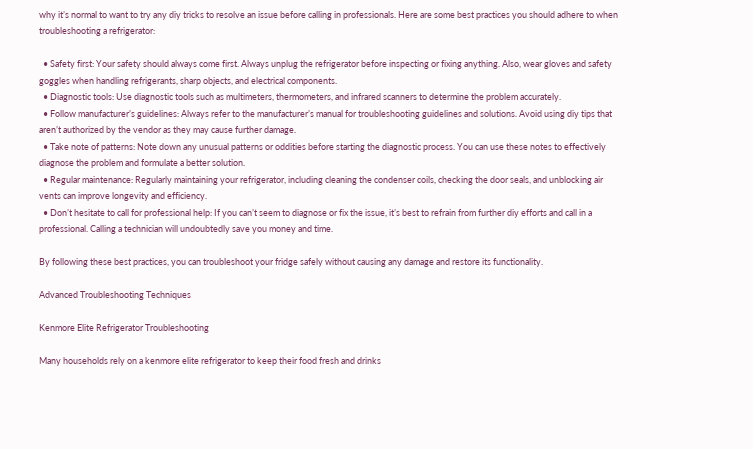why it’s normal to want to try any diy tricks to resolve an issue before calling in professionals. Here are some best practices you should adhere to when troubleshooting a refrigerator:

  • Safety first: Your safety should always come first. Always unplug the refrigerator before inspecting or fixing anything. Also, wear gloves and safety goggles when handling refrigerants, sharp objects, and electrical components.
  • Diagnostic tools: Use diagnostic tools such as multimeters, thermometers, and infrared scanners to determine the problem accurately.
  • Follow manufacturer’s guidelines: Always refer to the manufacturer’s manual for troubleshooting guidelines and solutions. Avoid using diy tips that aren’t authorized by the vendor as they may cause further damage.
  • Take note of patterns: Note down any unusual patterns or oddities before starting the diagnostic process. You can use these notes to effectively diagnose the problem and formulate a better solution.
  • Regular maintenance: Regularly maintaining your refrigerator, including cleaning the condenser coils, checking the door seals, and unblocking air vents can improve longevity and efficiency.
  • Don’t hesitate to call for professional help: If you can’t seem to diagnose or fix the issue, it’s best to refrain from further diy efforts and call in a professional. Calling a technician will undoubtedly save you money and time.

By following these best practices, you can troubleshoot your fridge safely without causing any damage and restore its functionality.

Advanced Troubleshooting Techniques

Kenmore Elite Refrigerator Troubleshooting

Many households rely on a kenmore elite refrigerator to keep their food fresh and drinks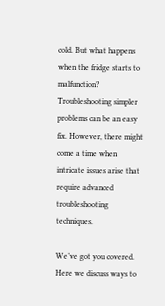cold. But what happens when the fridge starts to malfunction? Troubleshooting simpler problems can be an easy fix. However, there might come a time when intricate issues arise that require advanced troubleshooting techniques.

We’ve got you covered. Here we discuss ways to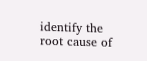identify the root cause of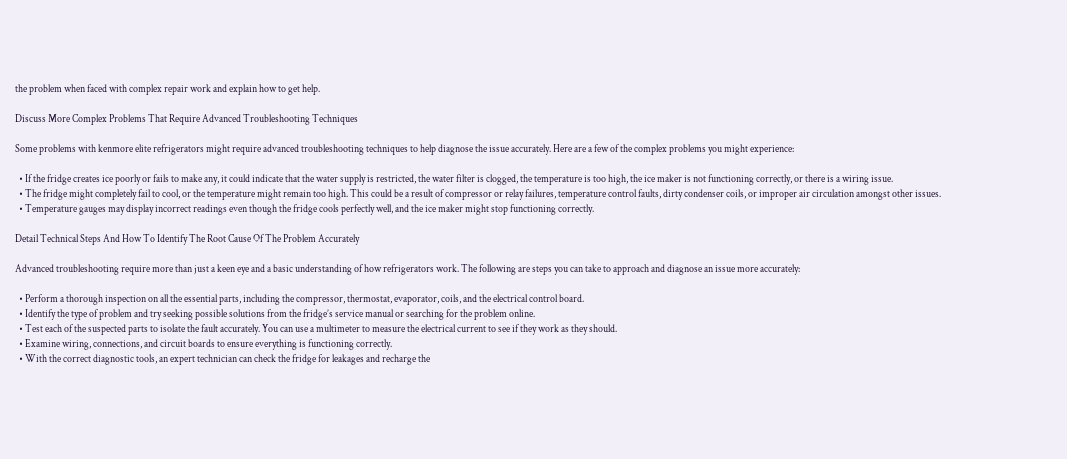the problem when faced with complex repair work and explain how to get help.

Discuss More Complex Problems That Require Advanced Troubleshooting Techniques

Some problems with kenmore elite refrigerators might require advanced troubleshooting techniques to help diagnose the issue accurately. Here are a few of the complex problems you might experience:

  • If the fridge creates ice poorly or fails to make any, it could indicate that the water supply is restricted, the water filter is clogged, the temperature is too high, the ice maker is not functioning correctly, or there is a wiring issue.
  • The fridge might completely fail to cool, or the temperature might remain too high. This could be a result of compressor or relay failures, temperature control faults, dirty condenser coils, or improper air circulation amongst other issues.
  • Temperature gauges may display incorrect readings even though the fridge cools perfectly well, and the ice maker might stop functioning correctly.

Detail Technical Steps And How To Identify The Root Cause Of The Problem Accurately

Advanced troubleshooting require more than just a keen eye and a basic understanding of how refrigerators work. The following are steps you can take to approach and diagnose an issue more accurately:

  • Perform a thorough inspection on all the essential parts, including the compressor, thermostat, evaporator, coils, and the electrical control board.
  • Identify the type of problem and try seeking possible solutions from the fridge’s service manual or searching for the problem online.
  • Test each of the suspected parts to isolate the fault accurately. You can use a multimeter to measure the electrical current to see if they work as they should.
  • Examine wiring, connections, and circuit boards to ensure everything is functioning correctly.
  • With the correct diagnostic tools, an expert technician can check the fridge for leakages and recharge the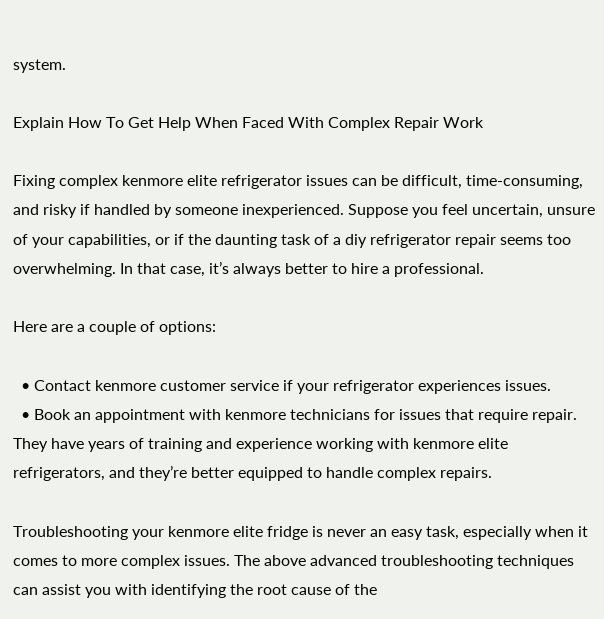system.

Explain How To Get Help When Faced With Complex Repair Work

Fixing complex kenmore elite refrigerator issues can be difficult, time-consuming, and risky if handled by someone inexperienced. Suppose you feel uncertain, unsure of your capabilities, or if the daunting task of a diy refrigerator repair seems too overwhelming. In that case, it’s always better to hire a professional.

Here are a couple of options:

  • Contact kenmore customer service if your refrigerator experiences issues.
  • Book an appointment with kenmore technicians for issues that require repair. They have years of training and experience working with kenmore elite refrigerators, and they’re better equipped to handle complex repairs.

Troubleshooting your kenmore elite fridge is never an easy task, especially when it comes to more complex issues. The above advanced troubleshooting techniques can assist you with identifying the root cause of the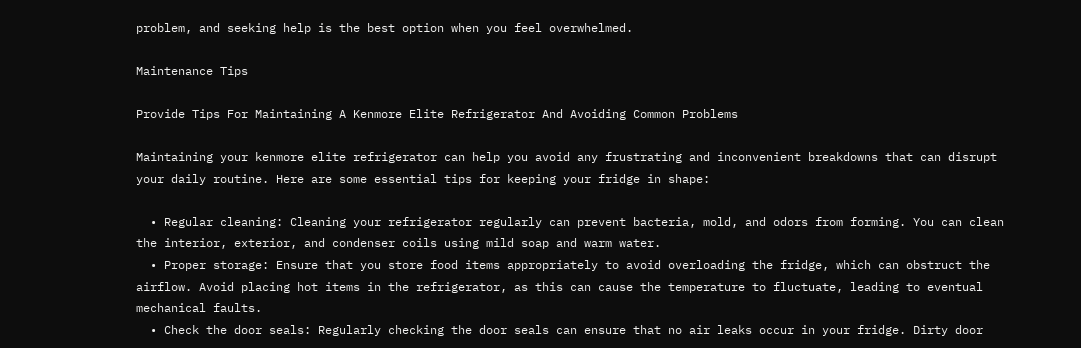problem, and seeking help is the best option when you feel overwhelmed.

Maintenance Tips

Provide Tips For Maintaining A Kenmore Elite Refrigerator And Avoiding Common Problems

Maintaining your kenmore elite refrigerator can help you avoid any frustrating and inconvenient breakdowns that can disrupt your daily routine. Here are some essential tips for keeping your fridge in shape:

  • Regular cleaning: Cleaning your refrigerator regularly can prevent bacteria, mold, and odors from forming. You can clean the interior, exterior, and condenser coils using mild soap and warm water.
  • Proper storage: Ensure that you store food items appropriately to avoid overloading the fridge, which can obstruct the airflow. Avoid placing hot items in the refrigerator, as this can cause the temperature to fluctuate, leading to eventual mechanical faults.
  • Check the door seals: Regularly checking the door seals can ensure that no air leaks occur in your fridge. Dirty door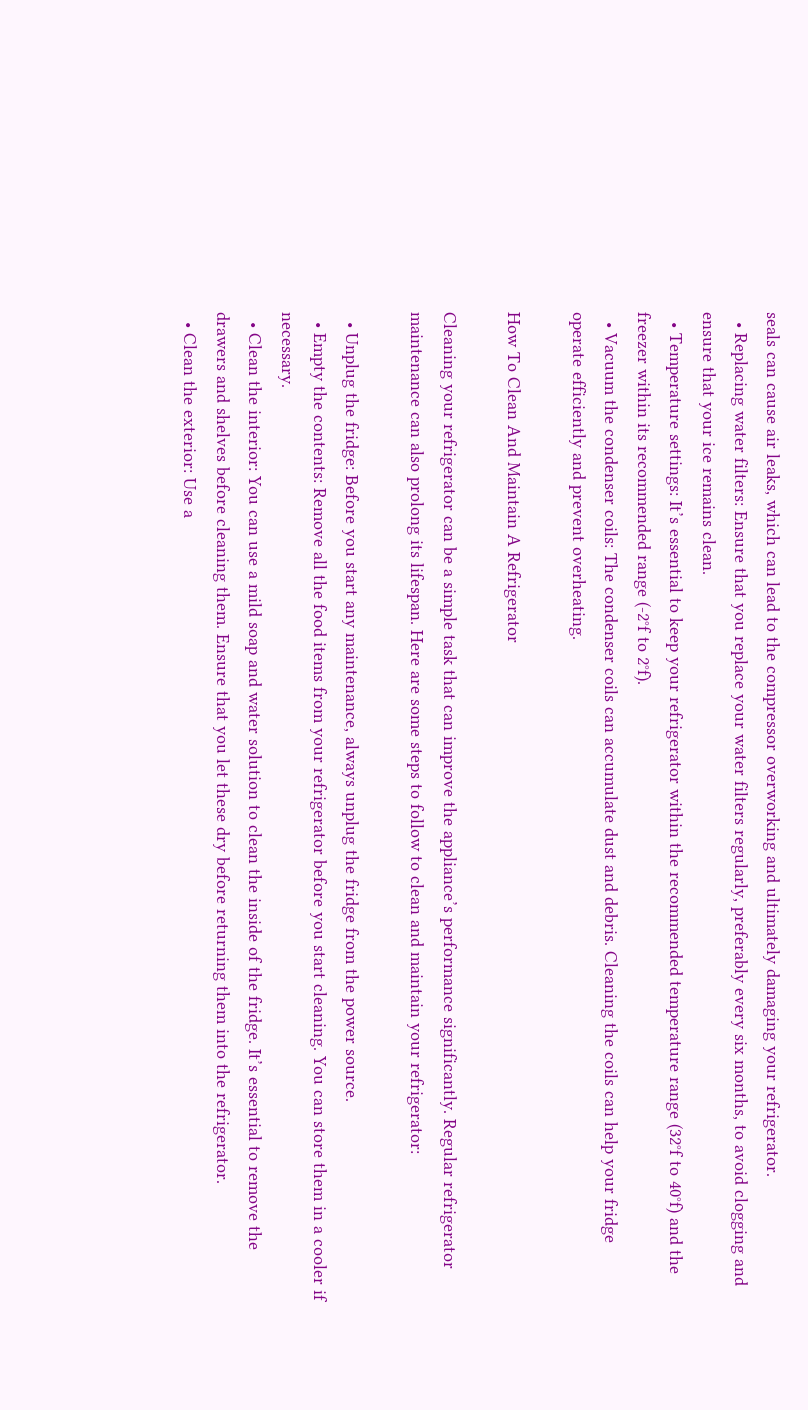seals can cause air leaks, which can lead to the compressor overworking and ultimately damaging your refrigerator.
  • Replacing water filters: Ensure that you replace your water filters regularly, preferably every six months, to avoid clogging and ensure that your ice remains clean.
  • Temperature settings: It’s essential to keep your refrigerator within the recommended temperature range (32°f to 40°f) and the freezer within its recommended range (-2°f to 2°f).
  • Vacuum the condenser coils: The condenser coils can accumulate dust and debris. Cleaning the coils can help your fridge operate efficiently and prevent overheating.

How To Clean And Maintain A Refrigerator

Cleaning your refrigerator can be a simple task that can improve the appliance’s performance significantly. Regular refrigerator maintenance can also prolong its lifespan. Here are some steps to follow to clean and maintain your refrigerator:

  • Unplug the fridge: Before you start any maintenance, always unplug the fridge from the power source.
  • Empty the contents: Remove all the food items from your refrigerator before you start cleaning. You can store them in a cooler if necessary.
  • Clean the interior: You can use a mild soap and water solution to clean the inside of the fridge. It’s essential to remove the drawers and shelves before cleaning them. Ensure that you let these dry before returning them into the refrigerator.
  • Clean the exterior: Use a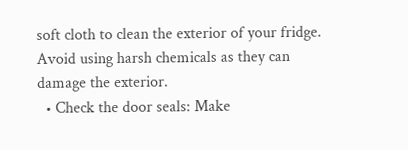soft cloth to clean the exterior of your fridge. Avoid using harsh chemicals as they can damage the exterior.
  • Check the door seals: Make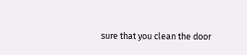sure that you clean the door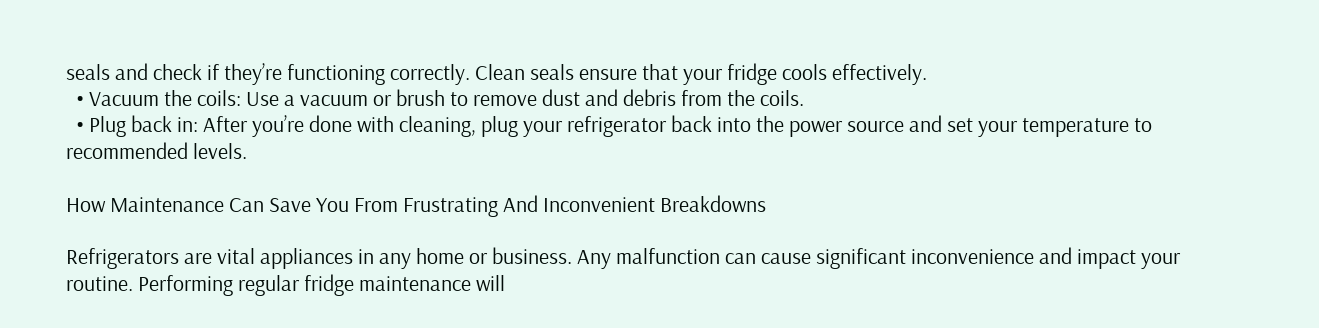seals and check if they’re functioning correctly. Clean seals ensure that your fridge cools effectively.
  • Vacuum the coils: Use a vacuum or brush to remove dust and debris from the coils.
  • Plug back in: After you’re done with cleaning, plug your refrigerator back into the power source and set your temperature to recommended levels.

How Maintenance Can Save You From Frustrating And Inconvenient Breakdowns

Refrigerators are vital appliances in any home or business. Any malfunction can cause significant inconvenience and impact your routine. Performing regular fridge maintenance will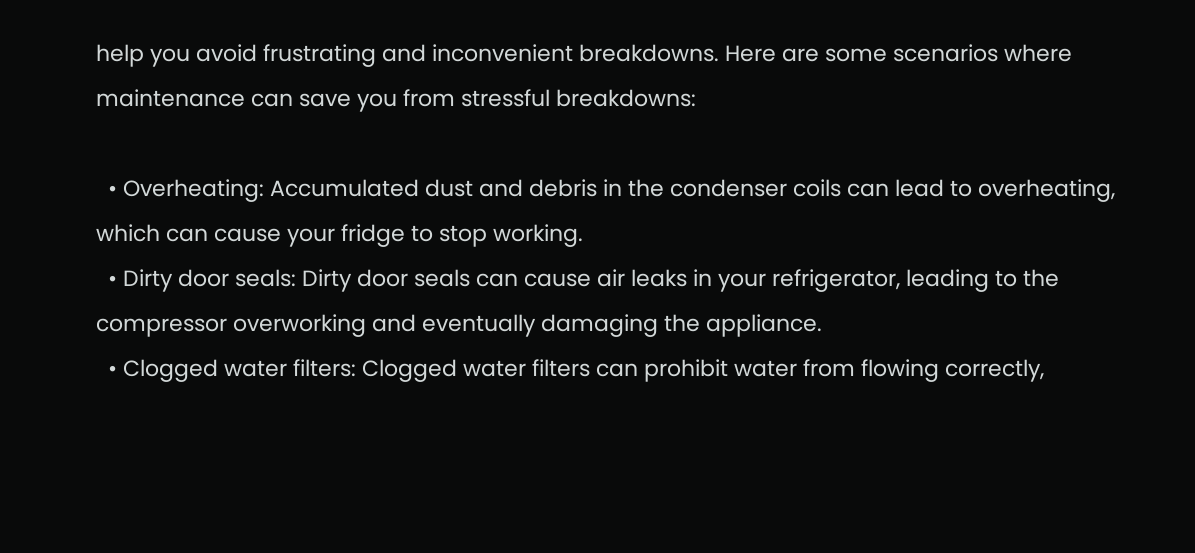help you avoid frustrating and inconvenient breakdowns. Here are some scenarios where maintenance can save you from stressful breakdowns:

  • Overheating: Accumulated dust and debris in the condenser coils can lead to overheating, which can cause your fridge to stop working.
  • Dirty door seals: Dirty door seals can cause air leaks in your refrigerator, leading to the compressor overworking and eventually damaging the appliance.
  • Clogged water filters: Clogged water filters can prohibit water from flowing correctly,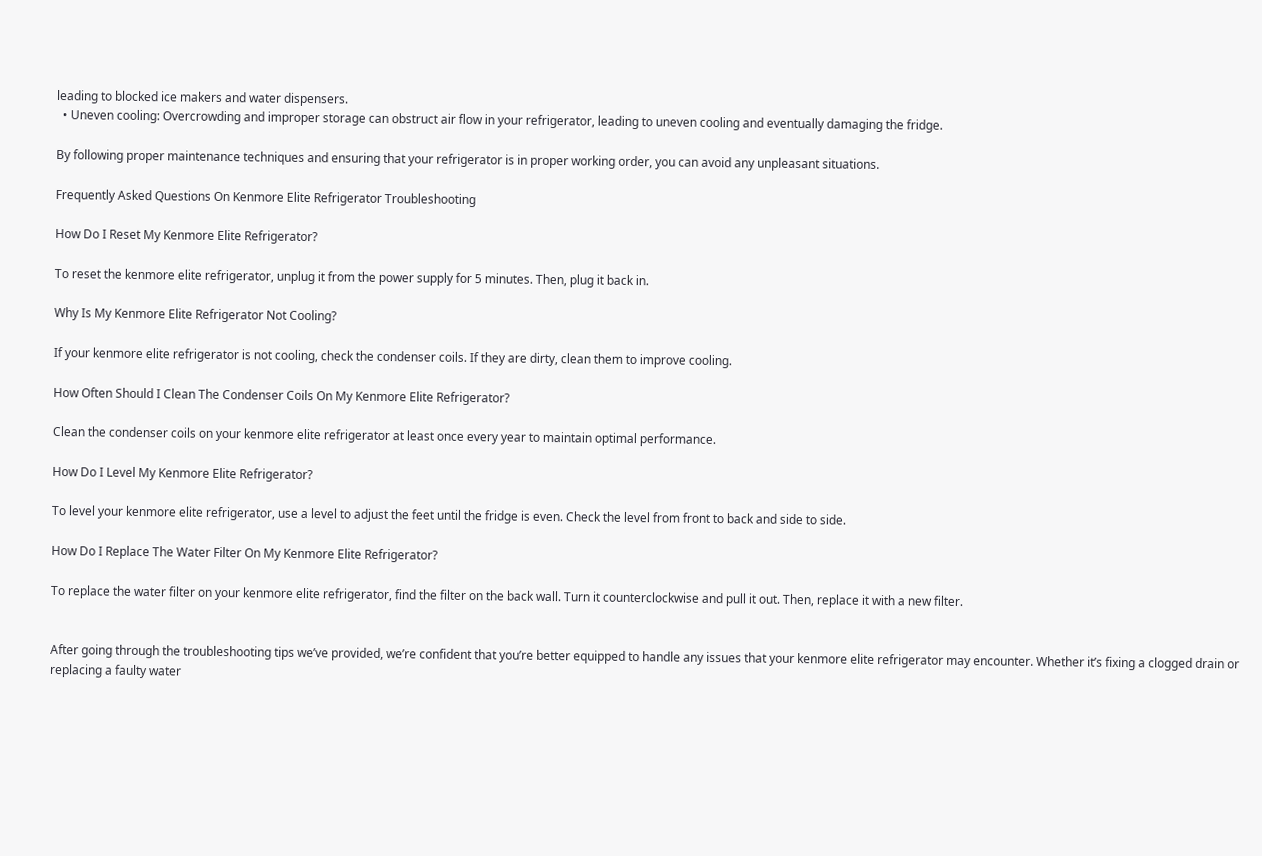leading to blocked ice makers and water dispensers.
  • Uneven cooling: Overcrowding and improper storage can obstruct air flow in your refrigerator, leading to uneven cooling and eventually damaging the fridge.

By following proper maintenance techniques and ensuring that your refrigerator is in proper working order, you can avoid any unpleasant situations.

Frequently Asked Questions On Kenmore Elite Refrigerator Troubleshooting

How Do I Reset My Kenmore Elite Refrigerator?

To reset the kenmore elite refrigerator, unplug it from the power supply for 5 minutes. Then, plug it back in.

Why Is My Kenmore Elite Refrigerator Not Cooling?

If your kenmore elite refrigerator is not cooling, check the condenser coils. If they are dirty, clean them to improve cooling.

How Often Should I Clean The Condenser Coils On My Kenmore Elite Refrigerator?

Clean the condenser coils on your kenmore elite refrigerator at least once every year to maintain optimal performance.

How Do I Level My Kenmore Elite Refrigerator?

To level your kenmore elite refrigerator, use a level to adjust the feet until the fridge is even. Check the level from front to back and side to side.

How Do I Replace The Water Filter On My Kenmore Elite Refrigerator?

To replace the water filter on your kenmore elite refrigerator, find the filter on the back wall. Turn it counterclockwise and pull it out. Then, replace it with a new filter.


After going through the troubleshooting tips we’ve provided, we’re confident that you’re better equipped to handle any issues that your kenmore elite refrigerator may encounter. Whether it’s fixing a clogged drain or replacing a faulty water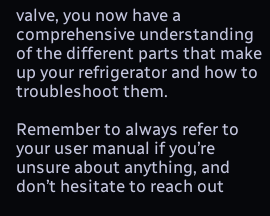valve, you now have a comprehensive understanding of the different parts that make up your refrigerator and how to troubleshoot them.

Remember to always refer to your user manual if you’re unsure about anything, and don’t hesitate to reach out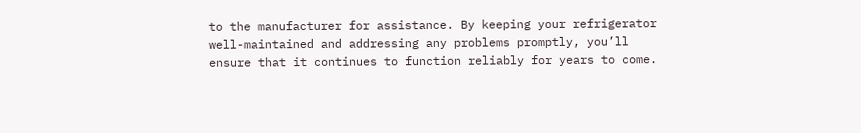to the manufacturer for assistance. By keeping your refrigerator well-maintained and addressing any problems promptly, you’ll ensure that it continues to function reliably for years to come.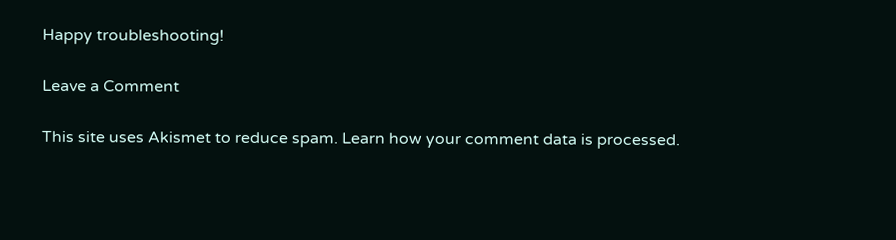Happy troubleshooting!

Leave a Comment

This site uses Akismet to reduce spam. Learn how your comment data is processed.